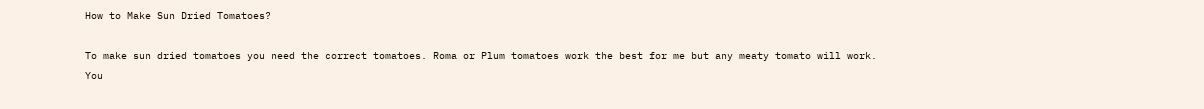How to Make Sun Dried Tomatoes?

To make sun dried tomatoes you need the correct tomatoes. Roma or Plum tomatoes work the best for me but any meaty tomato will work. You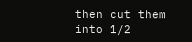then cut them into 1/2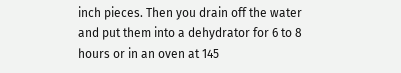inch pieces. Then you drain off the water and put them into a dehydrator for 6 to 8 hours or in an oven at 145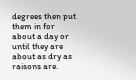degrees then put them in for about a day or until they are about as dry as raisons are.